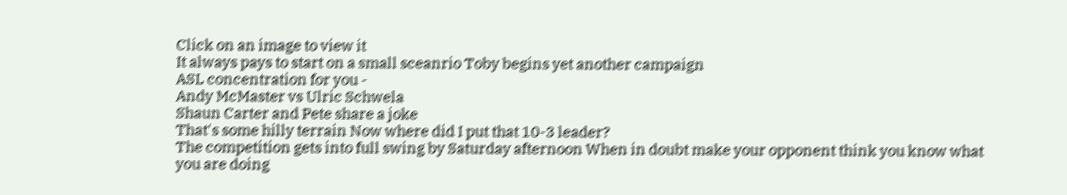Click on an image to view it
It always pays to start on a small sceanrio Toby begins yet another campaign
ASL concentration for you -
Andy McMaster vs Ulric Schwela
Shaun Carter and Pete share a joke
That's some hilly terrain Now where did I put that 10-3 leader?
The competition gets into full swing by Saturday afternoon When in doubt make your opponent think you know what you are doing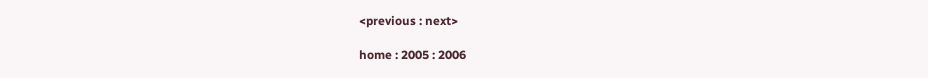<previous : next>

home : 2005 : 2006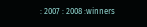: 2007 : 2008 :winners